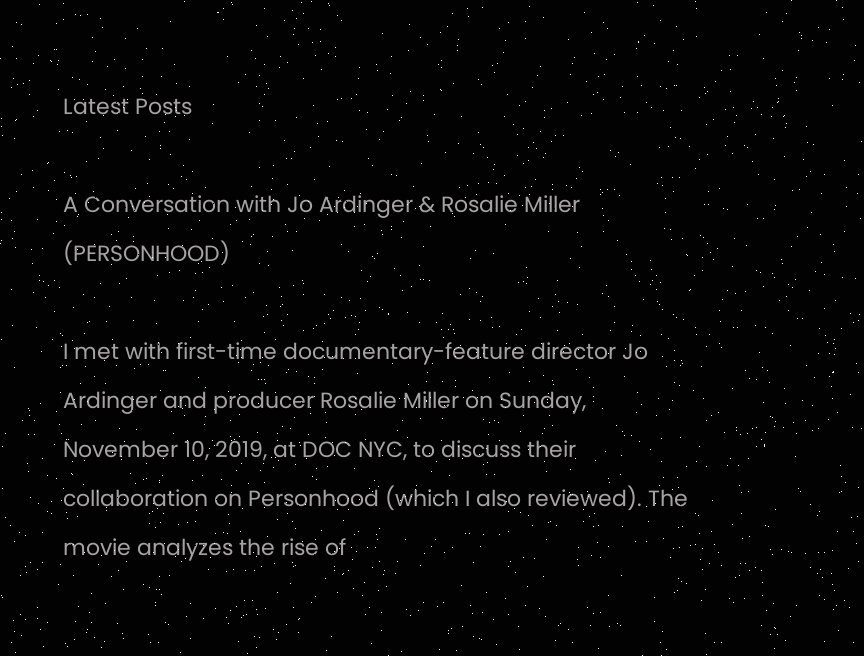Latest Posts

A Conversation with Jo Ardinger & Rosalie Miller (PERSONHOOD)

I met with first-time documentary-feature director Jo Ardinger and producer Rosalie Miller on Sunday, November 10, 2019, at DOC NYC, to discuss their collaboration on Personhood (which I also reviewed). The movie analyzes the rise of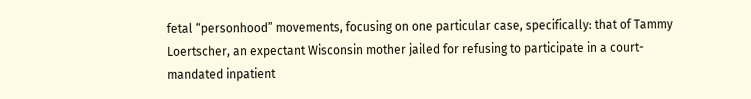fetal “personhood” movements, focusing on one particular case, specifically: that of Tammy Loertscher, an expectant Wisconsin mother jailed for refusing to participate in a court-mandated inpatient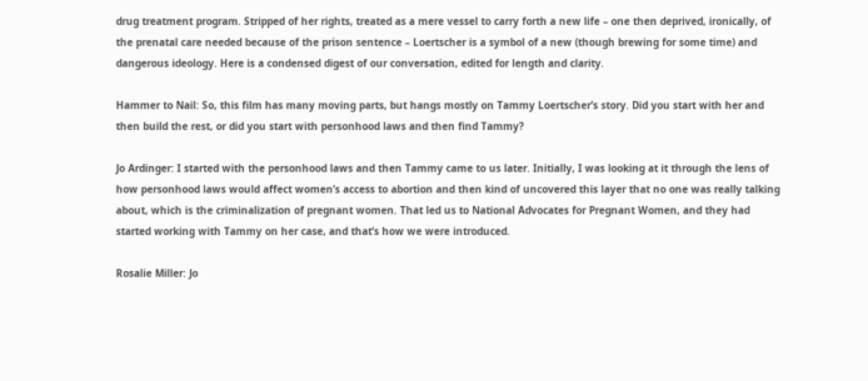drug treatment program. Stripped of her rights, treated as a mere vessel to carry forth a new life – one then deprived, ironically, of the prenatal care needed because of the prison sentence – Loertscher is a symbol of a new (though brewing for some time) and dangerous ideology. Here is a condensed digest of our conversation, edited for length and clarity.

Hammer to Nail: So, this film has many moving parts, but hangs mostly on Tammy Loertscher’s story. Did you start with her and then build the rest, or did you start with personhood laws and then find Tammy?

Jo Ardinger: I started with the personhood laws and then Tammy came to us later. Initially, I was looking at it through the lens of how personhood laws would affect women’s access to abortion and then kind of uncovered this layer that no one was really talking about, which is the criminalization of pregnant women. That led us to National Advocates for Pregnant Women, and they had started working with Tammy on her case, and that’s how we were introduced.

Rosalie Miller: Jo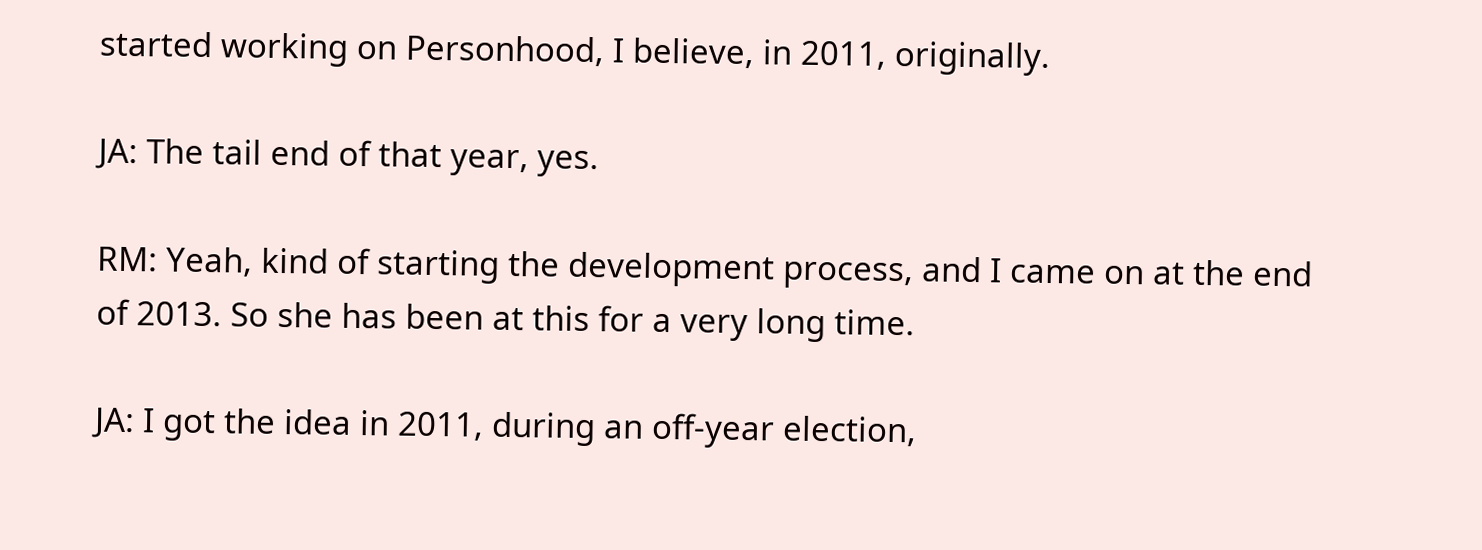started working on Personhood, I believe, in 2011, originally.

JA: The tail end of that year, yes.

RM: Yeah, kind of starting the development process, and I came on at the end of 2013. So she has been at this for a very long time.

JA: I got the idea in 2011, during an off-year election,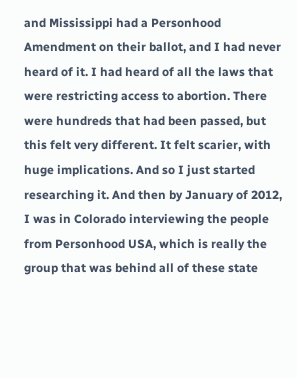and Mississippi had a Personhood Amendment on their ballot, and I had never heard of it. I had heard of all the laws that were restricting access to abortion. There were hundreds that had been passed, but this felt very different. It felt scarier, with huge implications. And so I just started researching it. And then by January of 2012, I was in Colorado interviewing the people from Personhood USA, which is really the group that was behind all of these state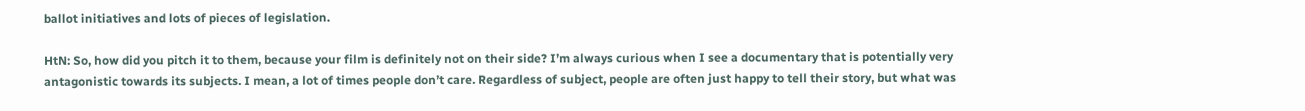ballot initiatives and lots of pieces of legislation.

HtN: So, how did you pitch it to them, because your film is definitely not on their side? I’m always curious when I see a documentary that is potentially very antagonistic towards its subjects. I mean, a lot of times people don’t care. Regardless of subject, people are often just happy to tell their story, but what was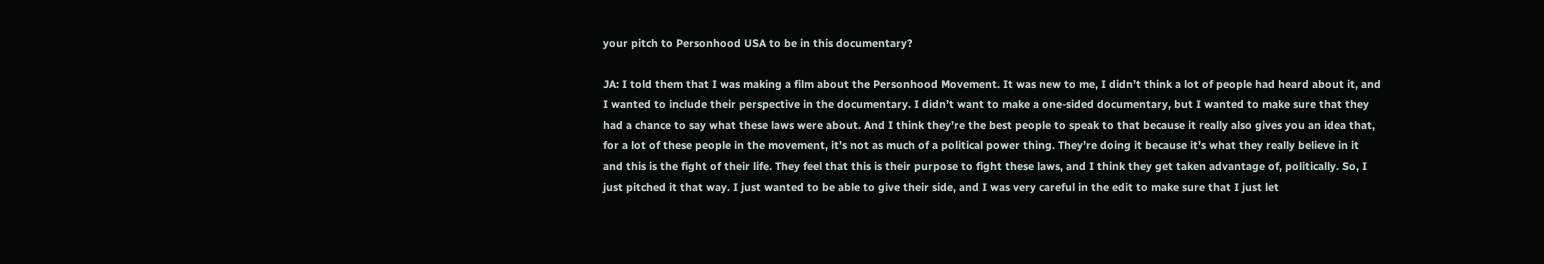your pitch to Personhood USA to be in this documentary?

JA: I told them that I was making a film about the Personhood Movement. It was new to me, I didn’t think a lot of people had heard about it, and I wanted to include their perspective in the documentary. I didn’t want to make a one-sided documentary, but I wanted to make sure that they had a chance to say what these laws were about. And I think they’re the best people to speak to that because it really also gives you an idea that, for a lot of these people in the movement, it’s not as much of a political power thing. They’re doing it because it’s what they really believe in it and this is the fight of their life. They feel that this is their purpose to fight these laws, and I think they get taken advantage of, politically. So, I just pitched it that way. I just wanted to be able to give their side, and I was very careful in the edit to make sure that I just let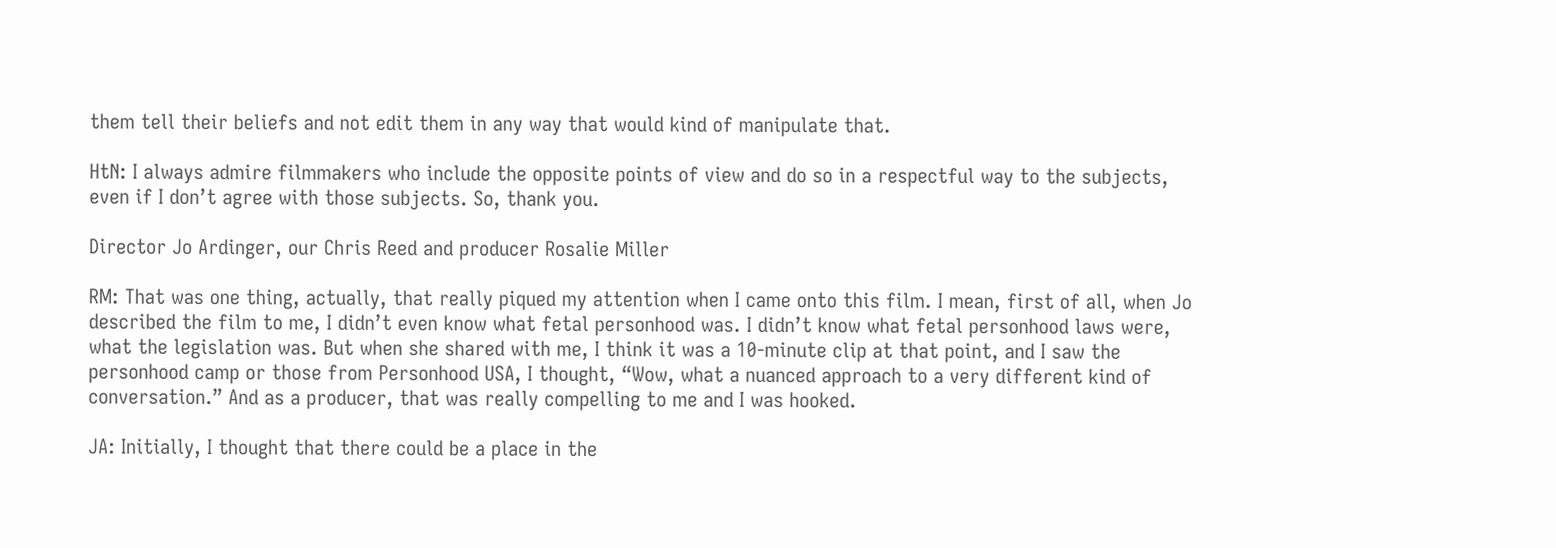them tell their beliefs and not edit them in any way that would kind of manipulate that.

HtN: I always admire filmmakers who include the opposite points of view and do so in a respectful way to the subjects, even if I don’t agree with those subjects. So, thank you.

Director Jo Ardinger, our Chris Reed and producer Rosalie Miller

RM: That was one thing, actually, that really piqued my attention when I came onto this film. I mean, first of all, when Jo described the film to me, I didn’t even know what fetal personhood was. I didn’t know what fetal personhood laws were, what the legislation was. But when she shared with me, I think it was a 10-minute clip at that point, and I saw the personhood camp or those from Personhood USA, I thought, “Wow, what a nuanced approach to a very different kind of conversation.” And as a producer, that was really compelling to me and I was hooked.

JA: Initially, I thought that there could be a place in the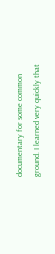documentary for some common ground. I learned very quickly that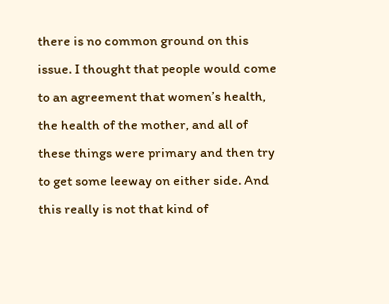there is no common ground on this issue. I thought that people would come to an agreement that women’s health, the health of the mother, and all of these things were primary and then try to get some leeway on either side. And this really is not that kind of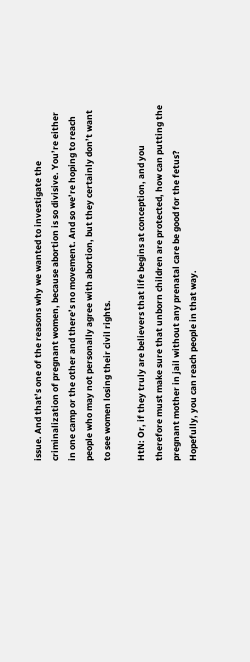issue. And that’s one of the reasons why we wanted to investigate the criminalization of pregnant women, because abortion is so divisive. You’re either in one camp or the other and there’s no movement. And so we’re hoping to reach people who may not personally agree with abortion, but they certainly don’t want to see women losing their civil rights.

HtN: Or, if they truly are believers that life begins at conception, and you therefore must make sure that unborn children are protected, how can putting the pregnant mother in jail without any prenatal care be good for the fetus? Hopefully, you can reach people in that way.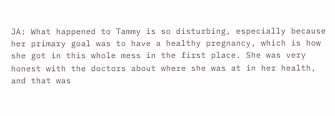JA: What happened to Tammy is so disturbing, especially because her primary goal was to have a healthy pregnancy, which is how she got in this whole mess in the first place. She was very honest with the doctors about where she was at in her health, and that was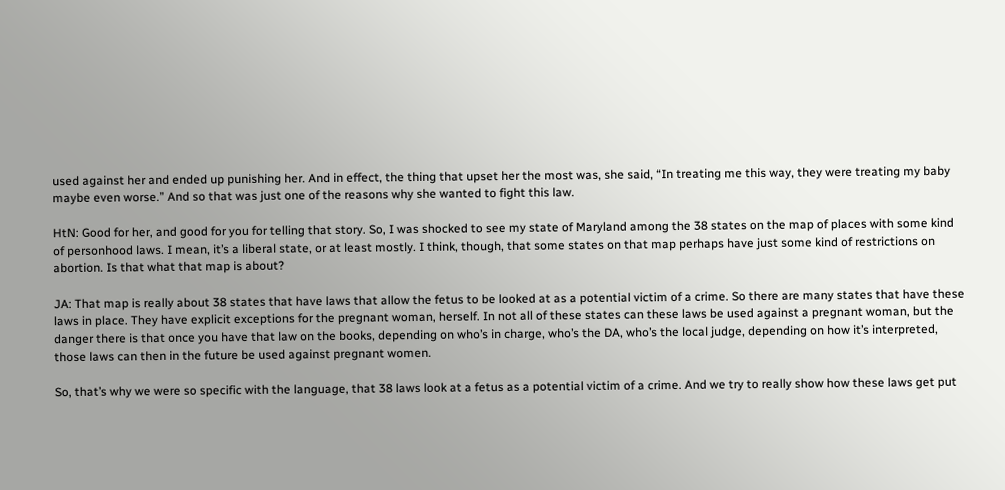used against her and ended up punishing her. And in effect, the thing that upset her the most was, she said, “In treating me this way, they were treating my baby maybe even worse.” And so that was just one of the reasons why she wanted to fight this law.

HtN: Good for her, and good for you for telling that story. So, I was shocked to see my state of Maryland among the 38 states on the map of places with some kind of personhood laws. I mean, it’s a liberal state, or at least mostly. I think, though, that some states on that map perhaps have just some kind of restrictions on abortion. Is that what that map is about?

JA: That map is really about 38 states that have laws that allow the fetus to be looked at as a potential victim of a crime. So there are many states that have these laws in place. They have explicit exceptions for the pregnant woman, herself. In not all of these states can these laws be used against a pregnant woman, but the danger there is that once you have that law on the books, depending on who’s in charge, who’s the DA, who’s the local judge, depending on how it’s interpreted, those laws can then in the future be used against pregnant women.

So, that’s why we were so specific with the language, that 38 laws look at a fetus as a potential victim of a crime. And we try to really show how these laws get put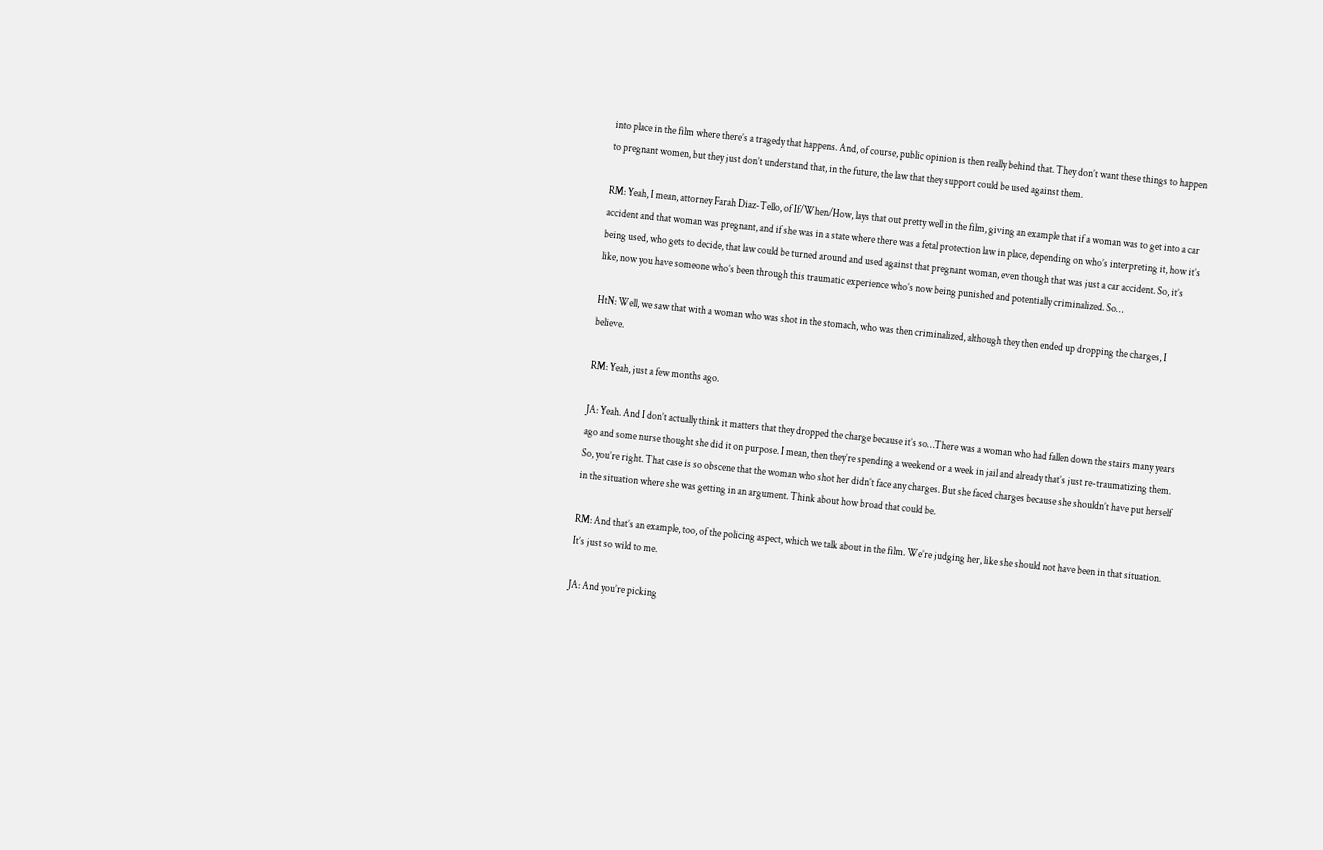into place in the film where there’s a tragedy that happens. And, of course, public opinion is then really behind that. They don’t want these things to happen to pregnant women, but they just don’t understand that, in the future, the law that they support could be used against them.

RM: Yeah, I mean, attorney Farah Diaz-Tello, of If/When/How, lays that out pretty well in the film, giving an example that if a woman was to get into a car accident and that woman was pregnant, and if she was in a state where there was a fetal protection law in place, depending on who’s interpreting it, how it’s being used, who gets to decide, that law could be turned around and used against that pregnant woman, even though that was just a car accident. So, it’s like, now you have someone who’s been through this traumatic experience who’s now being punished and potentially criminalized. So…

HtN: Well, we saw that with a woman who was shot in the stomach, who was then criminalized, although they then ended up dropping the charges, I believe.

RM: Yeah, just a few months ago.

JA: Yeah. And I don’t actually think it matters that they dropped the charge because it’s so…There was a woman who had fallen down the stairs many years ago and some nurse thought she did it on purpose. I mean, then they’re spending a weekend or a week in jail and already that’s just re-traumatizing them. So, you’re right. That case is so obscene that the woman who shot her didn’t face any charges. But she faced charges because she shouldn’t have put herself in the situation where she was getting in an argument. Think about how broad that could be.

RM: And that’s an example, too, of the policing aspect, which we talk about in the film. We’re judging her, like she should not have been in that situation. It’s just so wild to me.

JA: And you’re picking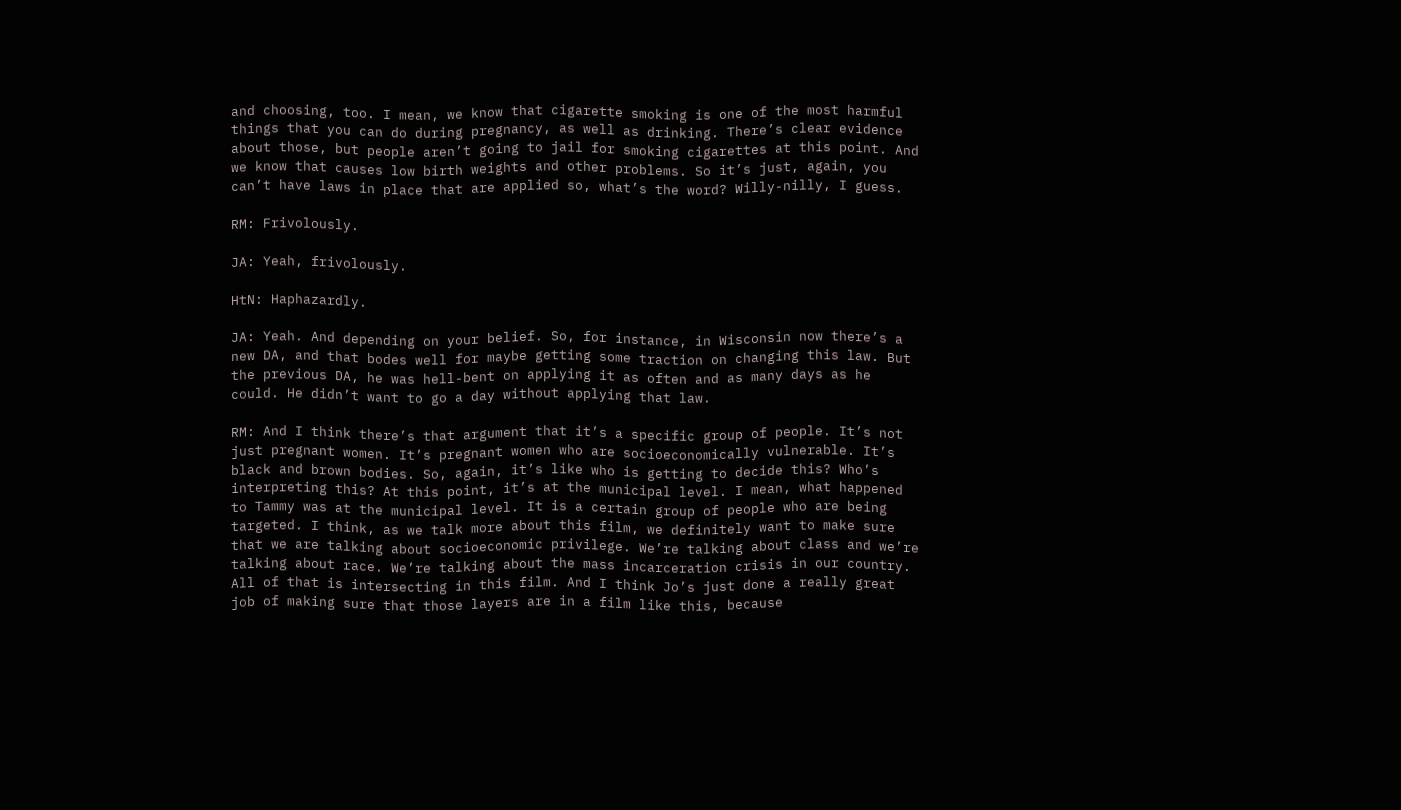and choosing, too. I mean, we know that cigarette smoking is one of the most harmful things that you can do during pregnancy, as well as drinking. There’s clear evidence about those, but people aren’t going to jail for smoking cigarettes at this point. And we know that causes low birth weights and other problems. So it’s just, again, you can’t have laws in place that are applied so, what’s the word? Willy-nilly, I guess.

RM: Frivolously.

JA: Yeah, frivolously.

HtN: Haphazardly.

JA: Yeah. And depending on your belief. So, for instance, in Wisconsin now there’s a new DA, and that bodes well for maybe getting some traction on changing this law. But the previous DA, he was hell-bent on applying it as often and as many days as he could. He didn’t want to go a day without applying that law.

RM: And I think there’s that argument that it’s a specific group of people. It’s not just pregnant women. It’s pregnant women who are socioeconomically vulnerable. It’s black and brown bodies. So, again, it’s like who is getting to decide this? Who’s interpreting this? At this point, it’s at the municipal level. I mean, what happened to Tammy was at the municipal level. It is a certain group of people who are being targeted. I think, as we talk more about this film, we definitely want to make sure that we are talking about socioeconomic privilege. We’re talking about class and we’re talking about race. We’re talking about the mass incarceration crisis in our country. All of that is intersecting in this film. And I think Jo’s just done a really great job of making sure that those layers are in a film like this, because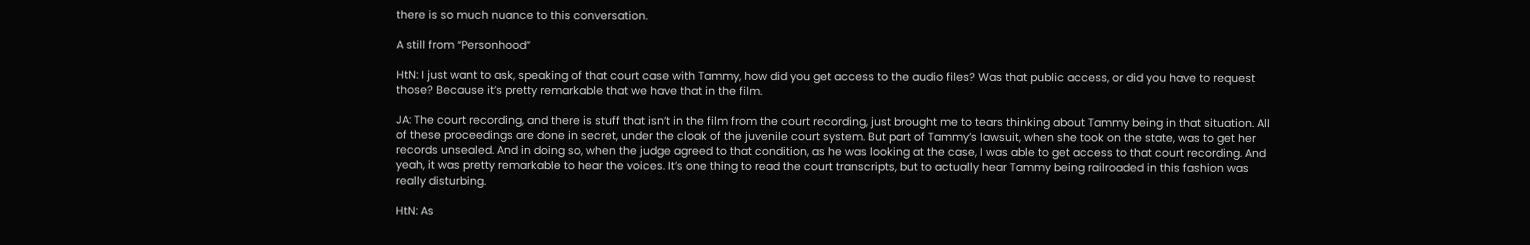there is so much nuance to this conversation.

A still from “Personhood”

HtN: I just want to ask, speaking of that court case with Tammy, how did you get access to the audio files? Was that public access, or did you have to request those? Because it’s pretty remarkable that we have that in the film.

JA: The court recording, and there is stuff that isn’t in the film from the court recording, just brought me to tears thinking about Tammy being in that situation. All of these proceedings are done in secret, under the cloak of the juvenile court system. But part of Tammy’s lawsuit, when she took on the state, was to get her records unsealed. And in doing so, when the judge agreed to that condition, as he was looking at the case, I was able to get access to that court recording. And yeah, it was pretty remarkable to hear the voices. It’s one thing to read the court transcripts, but to actually hear Tammy being railroaded in this fashion was really disturbing.

HtN: As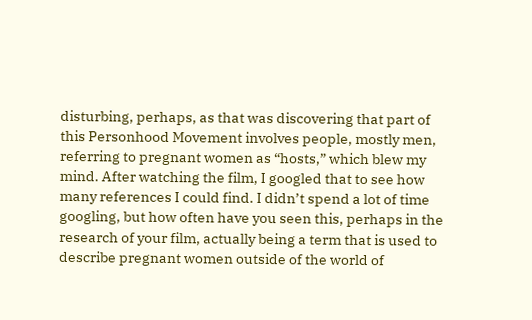disturbing, perhaps, as that was discovering that part of this Personhood Movement involves people, mostly men, referring to pregnant women as “hosts,” which blew my mind. After watching the film, I googled that to see how many references I could find. I didn’t spend a lot of time googling, but how often have you seen this, perhaps in the research of your film, actually being a term that is used to describe pregnant women outside of the world of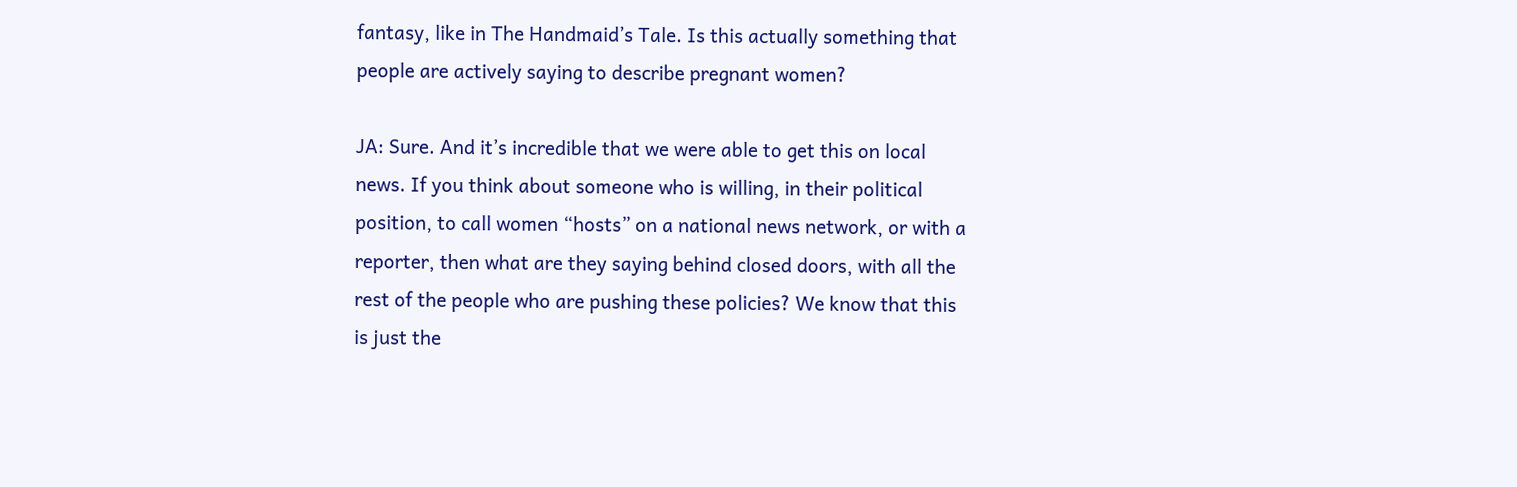fantasy, like in The Handmaid’s Tale. Is this actually something that people are actively saying to describe pregnant women?

JA: Sure. And it’s incredible that we were able to get this on local news. If you think about someone who is willing, in their political position, to call women “hosts” on a national news network, or with a reporter, then what are they saying behind closed doors, with all the rest of the people who are pushing these policies? We know that this is just the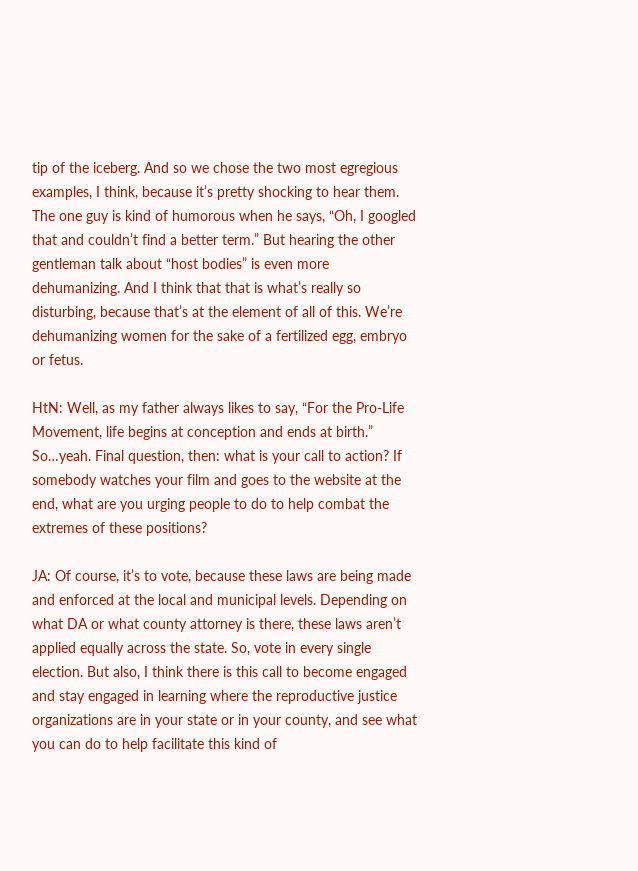tip of the iceberg. And so we chose the two most egregious examples, I think, because it’s pretty shocking to hear them. The one guy is kind of humorous when he says, “Oh, I googled that and couldn’t find a better term.” But hearing the other gentleman talk about “host bodies” is even more dehumanizing. And I think that that is what’s really so disturbing, because that’s at the element of all of this. We’re dehumanizing women for the sake of a fertilized egg, embryo or fetus.

HtN: Well, as my father always likes to say, “For the Pro-Life Movement, life begins at conception and ends at birth.” So…yeah. Final question, then: what is your call to action? If somebody watches your film and goes to the website at the end, what are you urging people to do to help combat the extremes of these positions?

JA: Of course, it’s to vote, because these laws are being made and enforced at the local and municipal levels. Depending on what DA or what county attorney is there, these laws aren’t applied equally across the state. So, vote in every single election. But also, I think there is this call to become engaged and stay engaged in learning where the reproductive justice organizations are in your state or in your county, and see what you can do to help facilitate this kind of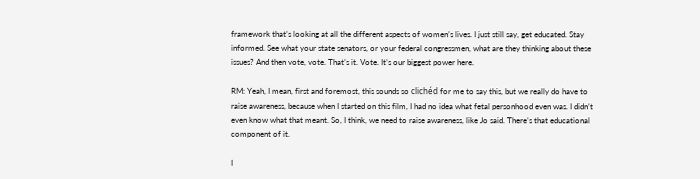framework that’s looking at all the different aspects of women’s lives. I just still say, get educated. Stay informed. See what your state senators, or your federal congressmen, what are they thinking about these issues? And then vote, vote. That’s it. Vote. It’s our biggest power here.

RM: Yeah, I mean, first and foremost, this sounds so clichéd for me to say this, but we really do have to raise awareness, because when I started on this film, I had no idea what fetal personhood even was. I didn’t even know what that meant. So, I think, we need to raise awareness, like Jo said. There’s that educational component of it.

I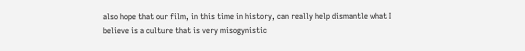also hope that our film, in this time in history, can really help dismantle what I believe is a culture that is very misogynistic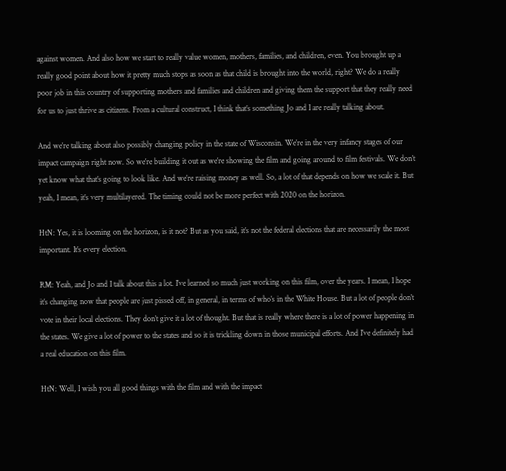against women. And also how we start to really value women, mothers, families, and children, even. You brought up a really good point about how it pretty much stops as soon as that child is brought into the world, right? We do a really poor job in this country of supporting mothers and families and children and giving them the support that they really need for us to just thrive as citizens. From a cultural construct, I think that’s something Jo and I are really talking about.

And we’re talking about also possibly changing policy in the state of Wisconsin. We’re in the very infancy stages of our impact campaign right now. So we’re building it out as we’re showing the film and going around to film festivals. We don’t yet know what that’s going to look like. And we’re raising money as well. So, a lot of that depends on how we scale it. But yeah, I mean, it’s very multilayered. The timing could not be more perfect with 2020 on the horizon.

HtN: Yes, it is looming on the horizon, is it not? But as you said, it’s not the federal elections that are necessarily the most important. It’s every election.

RM: Yeah, and Jo and I talk about this a lot. I’ve learned so much just working on this film, over the years. I mean, I hope it’s changing now that people are just pissed off, in general, in terms of who’s in the White House. But a lot of people don’t vote in their local elections. They don’t give it a lot of thought. But that is really where there is a lot of power happening in the states. We give a lot of power to the states and so it is trickling down in those municipal efforts. And I’ve definitely had a real education on this film.

HtN: Well, I wish you all good things with the film and with the impact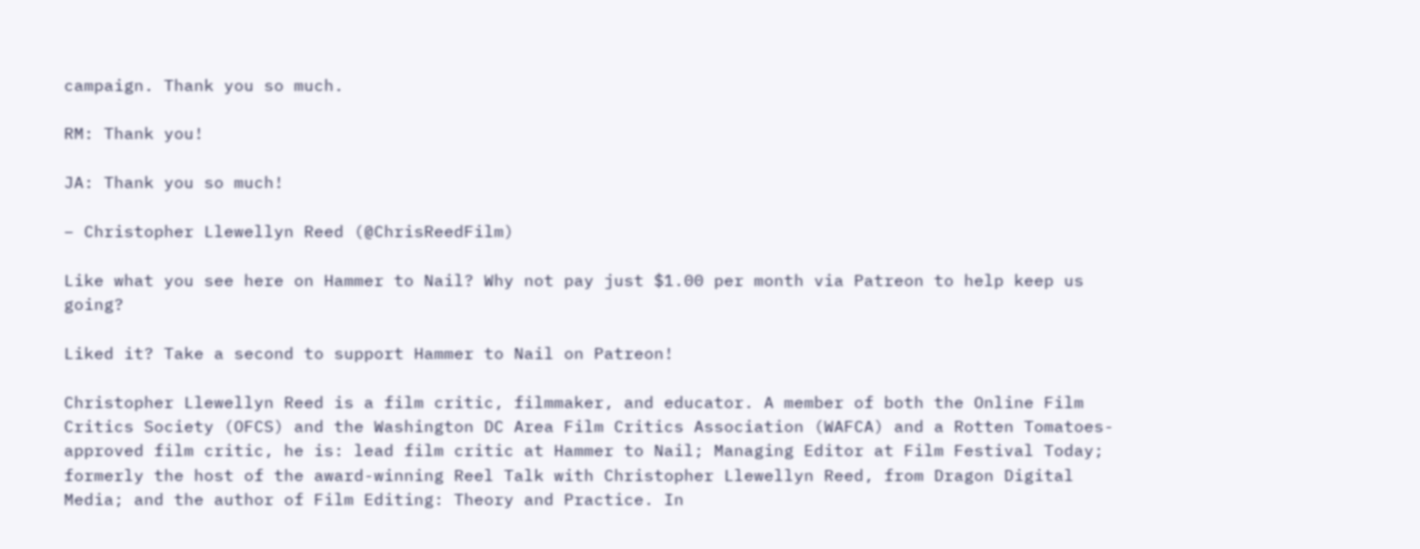campaign. Thank you so much.

RM: Thank you!

JA: Thank you so much!

– Christopher Llewellyn Reed (@ChrisReedFilm)

Like what you see here on Hammer to Nail? Why not pay just $1.00 per month via Patreon to help keep us going?

Liked it? Take a second to support Hammer to Nail on Patreon!

Christopher Llewellyn Reed is a film critic, filmmaker, and educator. A member of both the Online Film Critics Society (OFCS) and the Washington DC Area Film Critics Association (WAFCA) and a Rotten Tomatoes-approved film critic, he is: lead film critic at Hammer to Nail; Managing Editor at Film Festival Today; formerly the host of the award-winning Reel Talk with Christopher Llewellyn Reed, from Dragon Digital Media; and the author of Film Editing: Theory and Practice. In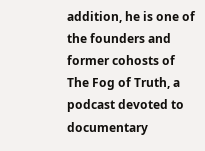addition, he is one of the founders and former cohosts of The Fog of Truth, a podcast devoted to documentary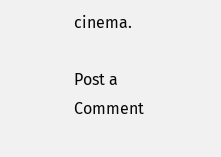cinema.

Post a Comment